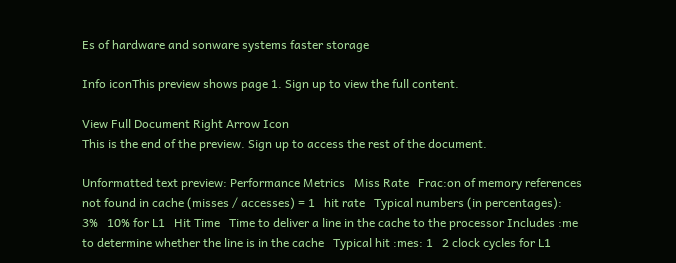Es of hardware and sonware systems faster storage

Info iconThis preview shows page 1. Sign up to view the full content.

View Full Document Right Arrow Icon
This is the end of the preview. Sign up to access the rest of the document.

Unformatted text preview: Performance Metrics   Miss Rate   Frac:on of memory references not found in cache (misses / accesses) = 1   hit rate   Typical numbers (in percentages):   3%   10% for L1   Hit Time   Time to deliver a line in the cache to the processor Includes :me to determine whether the line is in the cache   Typical hit :mes: 1   2 clock cycles for L1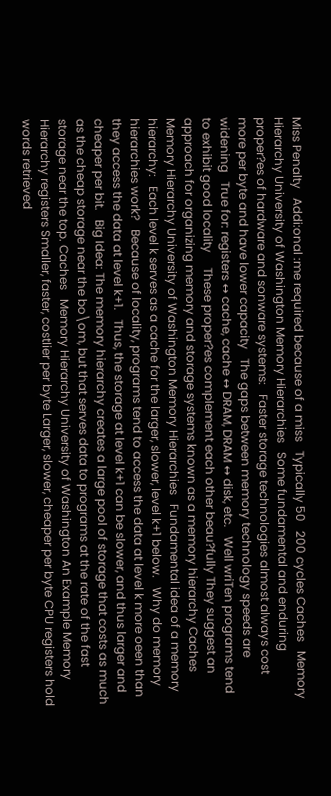Miss Penalty   Addi:onal :me required because of a miss   Typically 50   200 cycles Caches   Memory Hierarchy University of Washington Memory Hierarchies   Some fundamental and enduring proper?es of hardware and sonware systems:   Faster storage technologies almost always cost more per byte and have lower capacity   The gaps between memory technology speeds are widening   True for: registers ↔ cache, cache ↔ DRAM, DRAM ↔ disk, etc.   Well wriTen programs tend to exhibit good locality     These proper?es complement each other beau?fully They suggest an approach for organizing memory and storage systems known as a memory hierarchy Caches   Memory Hierarchy University of Washington Memory Hierarchies   Fundamental idea of a memory hierarchy:   Each level k serves as a cache for the larger, slower, level k+1 below.   Why do memory hierarchies work?   Because of locality, programs tend to access the data at level k more oeen than they access the data at level k+1.   Thus, the storage at level k+1 can be slower, and thus larger and cheaper per bit.   Big Idea: The memory hierarchy creates a large pool of storage that costs as much as the cheap storage near the bo\om, but that serves data to programs at the rate of the fast storage near the top. Caches   Memory Hierarchy University of Washington An Example Memory Hierarchy registers Smaller, faster, costlier per byte Larger, slower, cheaper per byte CPU registers hold words retrieved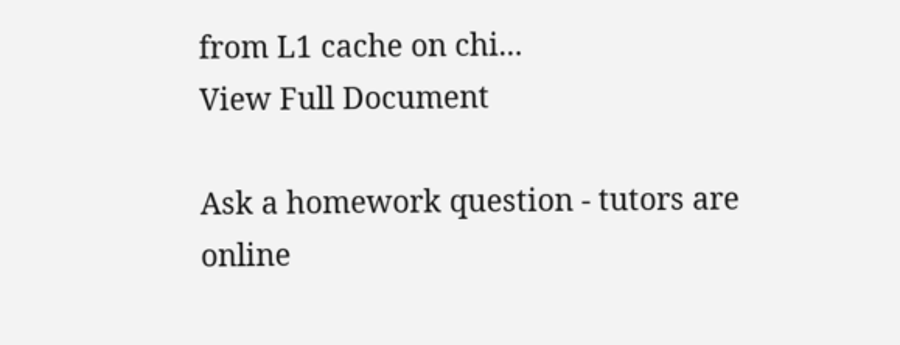from L1 cache on chi...
View Full Document

Ask a homework question - tutors are online